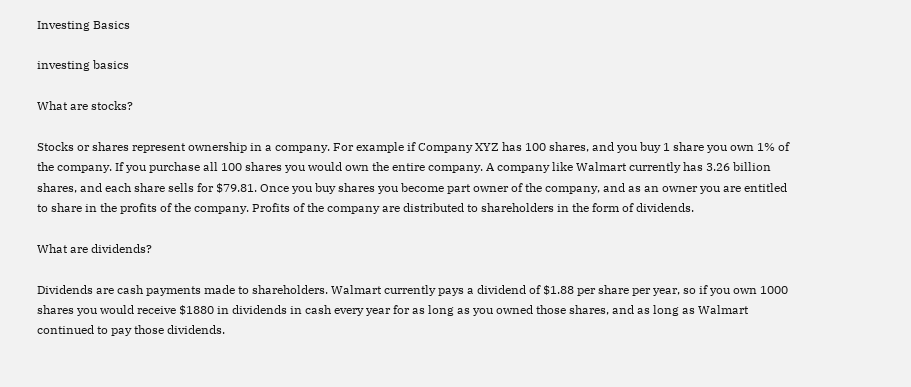Investing Basics

investing basics

What are stocks?

Stocks or shares represent ownership in a company. For example if Company XYZ has 100 shares, and you buy 1 share you own 1% of the company. If you purchase all 100 shares you would own the entire company. A company like Walmart currently has 3.26 billion shares, and each share sells for $79.81. Once you buy shares you become part owner of the company, and as an owner you are entitled to share in the profits of the company. Profits of the company are distributed to shareholders in the form of dividends.

What are dividends?

Dividends are cash payments made to shareholders. Walmart currently pays a dividend of $1.88 per share per year, so if you own 1000 shares you would receive $1880 in dividends in cash every year for as long as you owned those shares, and as long as Walmart continued to pay those dividends.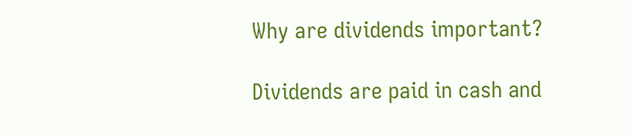Why are dividends important?

Dividends are paid in cash and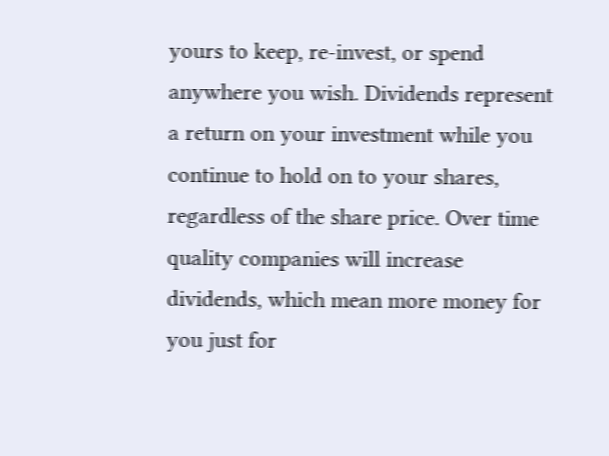yours to keep, re-invest, or spend anywhere you wish. Dividends represent a return on your investment while you continue to hold on to your shares, regardless of the share price. Over time quality companies will increase dividends, which mean more money for you just for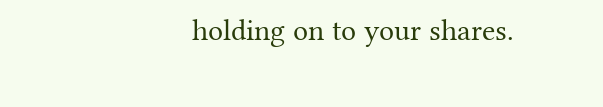holding on to your shares.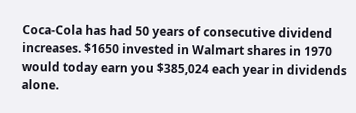Coca-Cola has had 50 years of consecutive dividend increases. $1650 invested in Walmart shares in 1970 would today earn you $385,024 each year in dividends alone.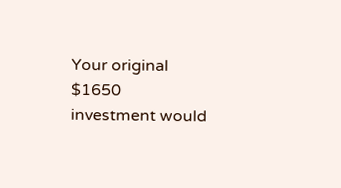Your original $1650 investment would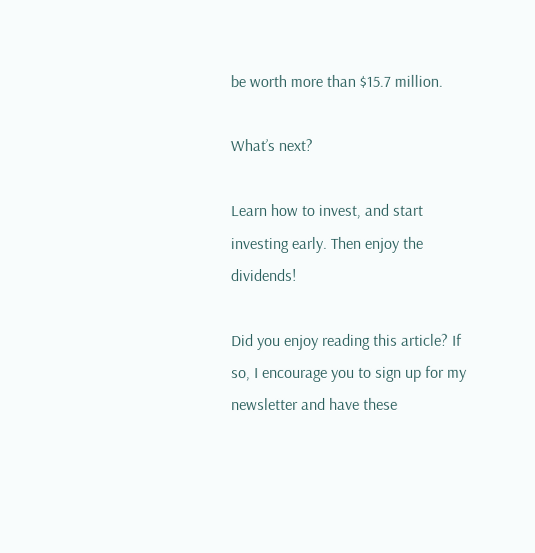be worth more than $15.7 million.

What’s next?

Learn how to invest, and start investing early. Then enjoy the dividends!

Did you enjoy reading this article? If so, I encourage you to sign up for my newsletter and have these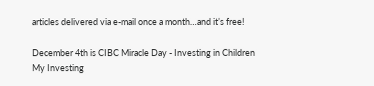articles delivered via e-mail once a month…and it’s free!

December 4th is CIBC Miracle Day - Investing in Children
My Investing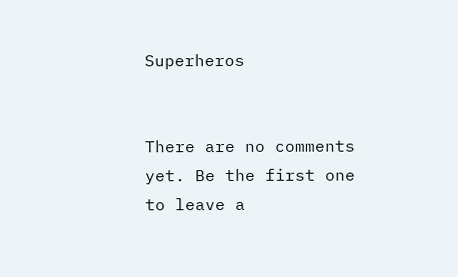Superheros


There are no comments yet. Be the first one to leave a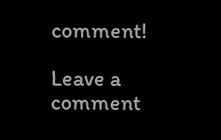comment!

Leave a comment